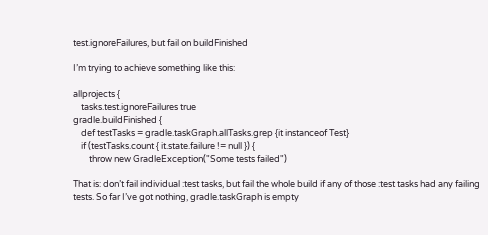test.ignoreFailures, but fail on buildFinished

I’m trying to achieve something like this:

allprojects {
    tasks.test.ignoreFailures true
gradle.buildFinished {
    def testTasks = gradle.taskGraph.allTasks.grep {it instanceof Test}
    if (testTasks.count { it.state.failure != null }) {
        throw new GradleException("Some tests failed")

That is: don’t fail individual :test tasks, but fail the whole build if any of those :test tasks had any failing tests. So far I’ve got nothing, gradle.taskGraph is empty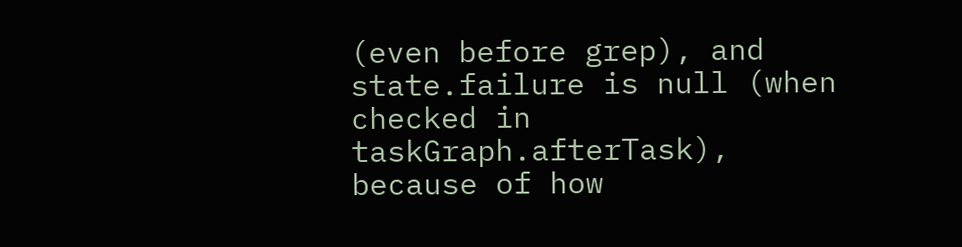(even before grep), and state.failure is null (when checked in taskGraph.afterTask), because of how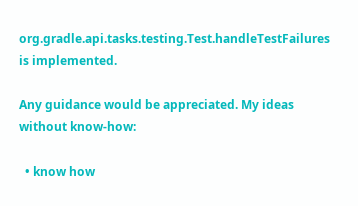org.gradle.api.tasks.testing.Test.handleTestFailures is implemented.

Any guidance would be appreciated. My ideas without know-how:

  • know how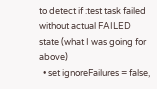to detect if :test task failed without actual FAILED state (what I was going for above)
  • set ignoreFailures = false,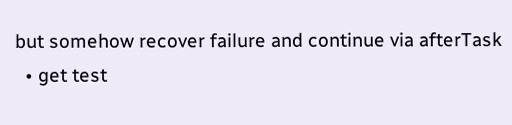but somehow recover failure and continue via afterTask
  • get test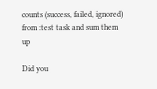counts (success, failed, ignored) from :test task and sum them up

Did you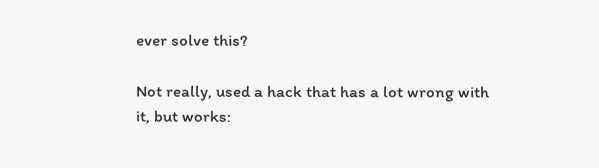ever solve this?

Not really, used a hack that has a lot wrong with it, but works: